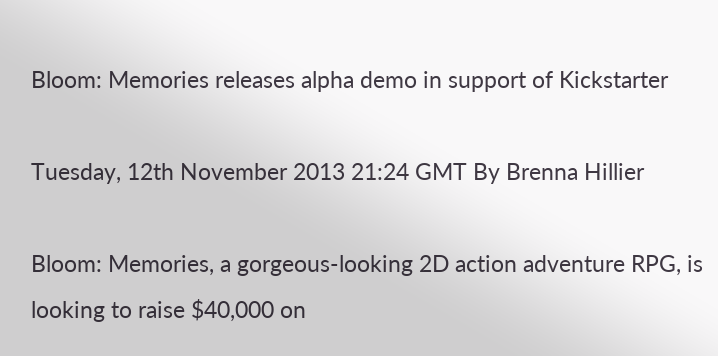Bloom: Memories releases alpha demo in support of Kickstarter

Tuesday, 12th November 2013 21:24 GMT By Brenna Hillier

Bloom: Memories, a gorgeous-looking 2D action adventure RPG, is looking to raise $40,000 on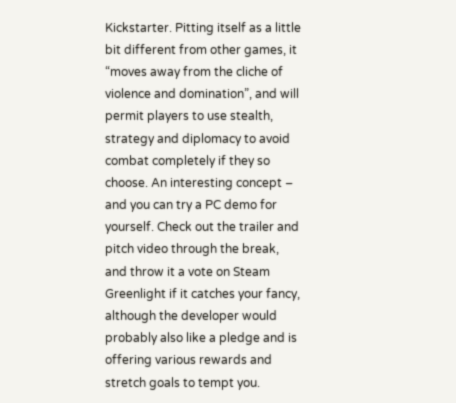Kickstarter. Pitting itself as a little bit different from other games, it “moves away from the cliche of violence and domination”, and will permit players to use stealth, strategy and diplomacy to avoid combat completely if they so choose. An interesting concept – and you can try a PC demo for yourself. Check out the trailer and pitch video through the break, and throw it a vote on Steam Greenlight if it catches your fancy, although the developer would probably also like a pledge and is offering various rewards and stretch goals to tempt you.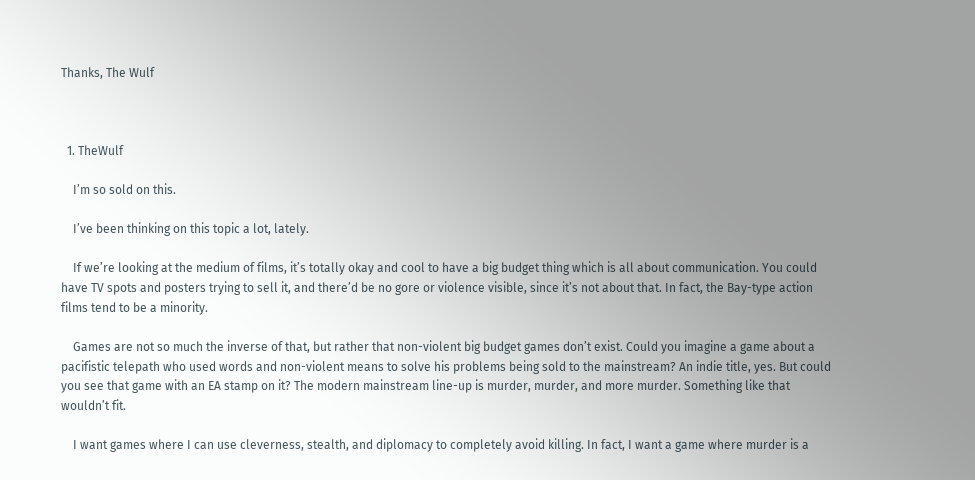Thanks, The Wulf



  1. TheWulf

    I’m so sold on this.

    I’ve been thinking on this topic a lot, lately.

    If we’re looking at the medium of films, it’s totally okay and cool to have a big budget thing which is all about communication. You could have TV spots and posters trying to sell it, and there’d be no gore or violence visible, since it’s not about that. In fact, the Bay-type action films tend to be a minority.

    Games are not so much the inverse of that, but rather that non-violent big budget games don’t exist. Could you imagine a game about a pacifistic telepath who used words and non-violent means to solve his problems being sold to the mainstream? An indie title, yes. But could you see that game with an EA stamp on it? The modern mainstream line-up is murder, murder, and more murder. Something like that wouldn’t fit.

    I want games where I can use cleverness, stealth, and diplomacy to completely avoid killing. In fact, I want a game where murder is a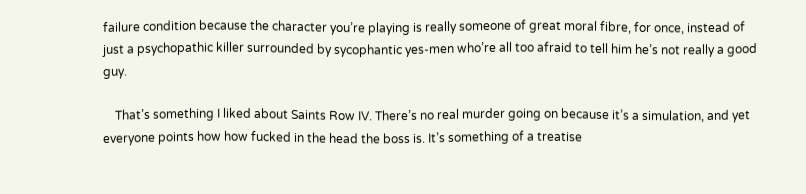failure condition because the character you’re playing is really someone of great moral fibre, for once, instead of just a psychopathic killer surrounded by sycophantic yes-men who’re all too afraid to tell him he’s not really a good guy.

    That’s something I liked about Saints Row IV. There’s no real murder going on because it’s a simulation, and yet everyone points how how fucked in the head the boss is. It’s something of a treatise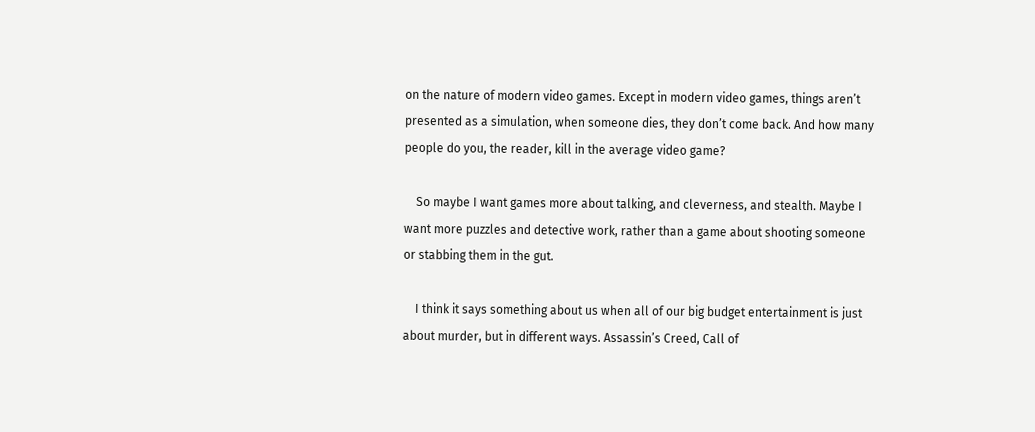on the nature of modern video games. Except in modern video games, things aren’t presented as a simulation, when someone dies, they don’t come back. And how many people do you, the reader, kill in the average video game?

    So maybe I want games more about talking, and cleverness, and stealth. Maybe I want more puzzles and detective work, rather than a game about shooting someone or stabbing them in the gut.

    I think it says something about us when all of our big budget entertainment is just about murder, but in different ways. Assassin’s Creed, Call of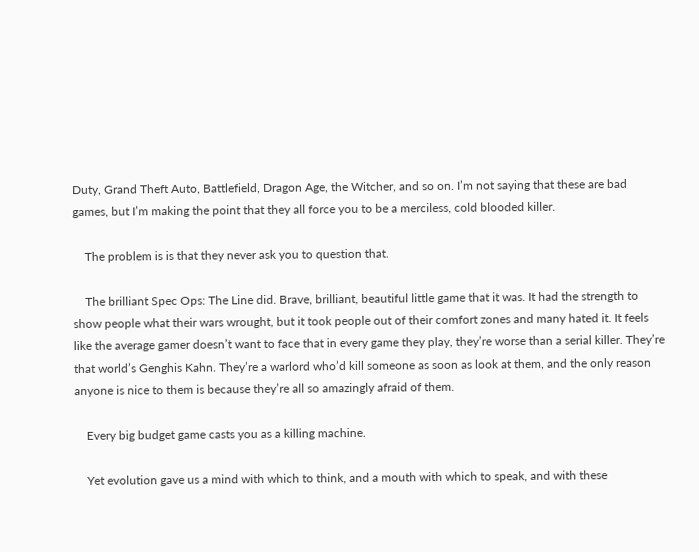Duty, Grand Theft Auto, Battlefield, Dragon Age, the Witcher, and so on. I’m not saying that these are bad games, but I’m making the point that they all force you to be a merciless, cold blooded killer.

    The problem is is that they never ask you to question that.

    The brilliant Spec Ops: The Line did. Brave, brilliant, beautiful little game that it was. It had the strength to show people what their wars wrought, but it took people out of their comfort zones and many hated it. It feels like the average gamer doesn’t want to face that in every game they play, they’re worse than a serial killer. They’re that world’s Genghis Kahn. They’re a warlord who’d kill someone as soon as look at them, and the only reason anyone is nice to them is because they’re all so amazingly afraid of them.

    Every big budget game casts you as a killing machine.

    Yet evolution gave us a mind with which to think, and a mouth with which to speak, and with these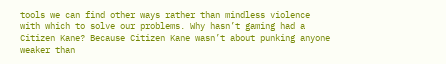tools we can find other ways rather than mindless violence with which to solve our problems. Why hasn’t gaming had a Citizen Kane? Because Citizen Kane wasn’t about punking anyone weaker than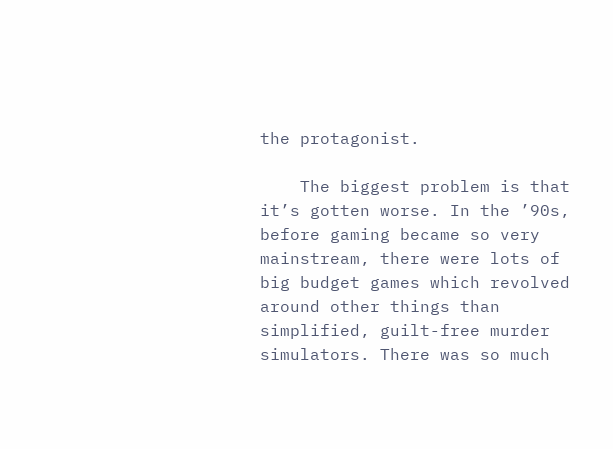the protagonist.

    The biggest problem is that it’s gotten worse. In the ’90s, before gaming became so very mainstream, there were lots of big budget games which revolved around other things than simplified, guilt-free murder simulators. There was so much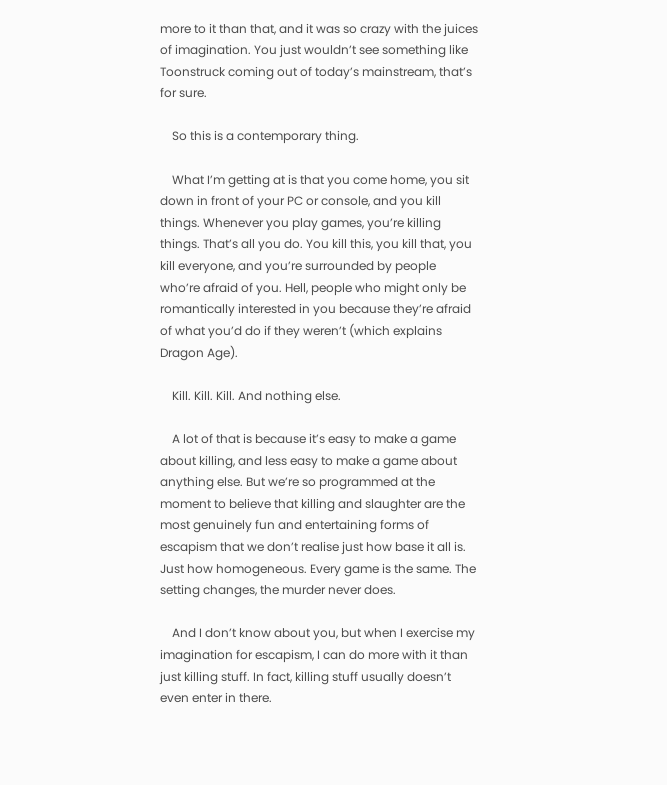more to it than that, and it was so crazy with the juices of imagination. You just wouldn’t see something like Toonstruck coming out of today’s mainstream, that’s for sure.

    So this is a contemporary thing.

    What I’m getting at is that you come home, you sit down in front of your PC or console, and you kill things. Whenever you play games, you’re killing things. That’s all you do. You kill this, you kill that, you kill everyone, and you’re surrounded by people who’re afraid of you. Hell, people who might only be romantically interested in you because they’re afraid of what you’d do if they weren’t (which explains Dragon Age).

    Kill. Kill. Kill. And nothing else.

    A lot of that is because it’s easy to make a game about killing, and less easy to make a game about anything else. But we’re so programmed at the moment to believe that killing and slaughter are the most genuinely fun and entertaining forms of escapism that we don’t realise just how base it all is. Just how homogeneous. Every game is the same. The setting changes, the murder never does.

    And I don’t know about you, but when I exercise my imagination for escapism, I can do more with it than just killing stuff. In fact, killing stuff usually doesn’t even enter in there.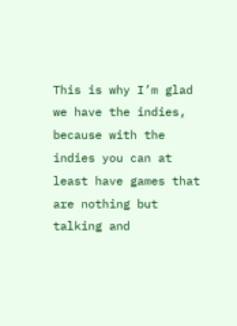This is why I’m glad we have the indies, because with the indies you can at least have games that are nothing but talking and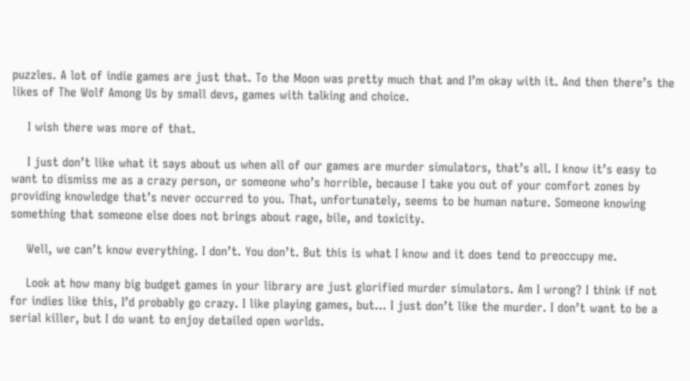puzzles. A lot of indie games are just that. To the Moon was pretty much that and I’m okay with it. And then there’s the likes of The Wolf Among Us by small devs, games with talking and choice.

    I wish there was more of that.

    I just don’t like what it says about us when all of our games are murder simulators, that’s all. I know it’s easy to want to dismiss me as a crazy person, or someone who’s horrible, because I take you out of your comfort zones by providing knowledge that’s never occurred to you. That, unfortunately, seems to be human nature. Someone knowing something that someone else does not brings about rage, bile, and toxicity.

    Well, we can’t know everything. I don’t. You don’t. But this is what I know and it does tend to preoccupy me.

    Look at how many big budget games in your library are just glorified murder simulators. Am I wrong? I think if not for indies like this, I’d probably go crazy. I like playing games, but… I just don’t like the murder. I don’t want to be a serial killer, but I do want to enjoy detailed open worlds.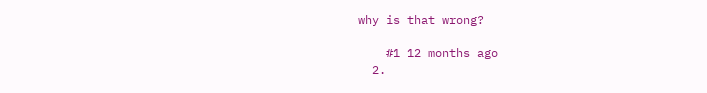why is that wrong?

    #1 12 months ago
  2.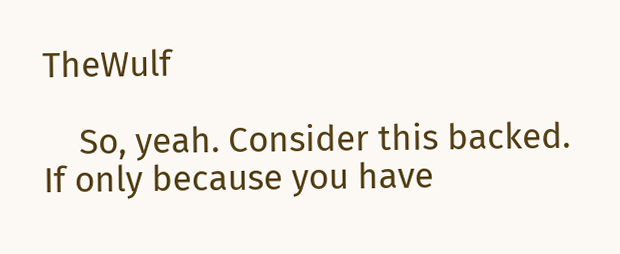TheWulf

    So, yeah. Consider this backed. If only because you have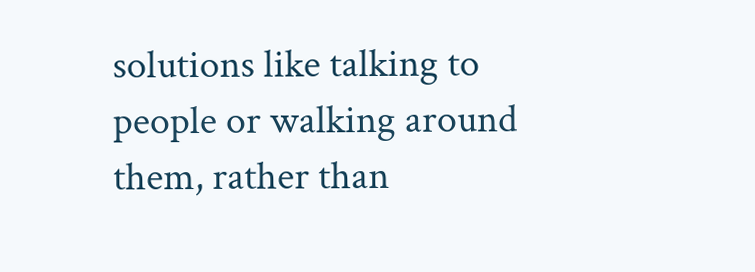solutions like talking to people or walking around them, rather than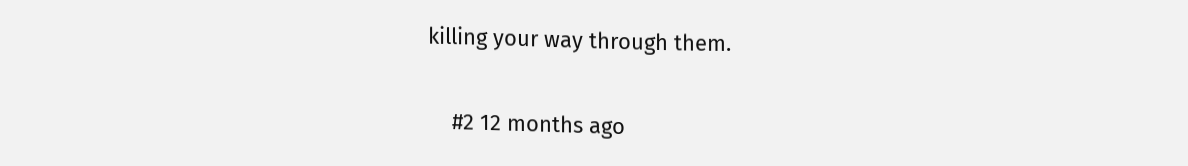killing your way through them.

    #2 12 months ago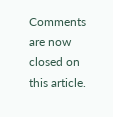Comments are now closed on this article.